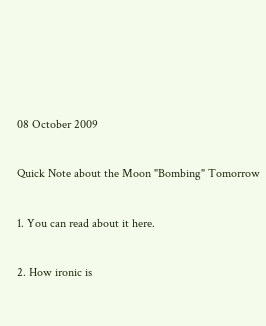08 October 2009

Quick Note about the Moon "Bombing" Tomorrow

1. You can read about it here.

2. How ironic is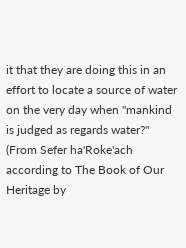it that they are doing this in an effort to locate a source of water on the very day when "mankind is judged as regards water?" (From Sefer ha'Roke'ach according to The Book of Our Heritage by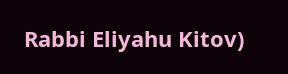Rabbi Eliyahu Kitov)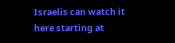Israelis can watch it here starting at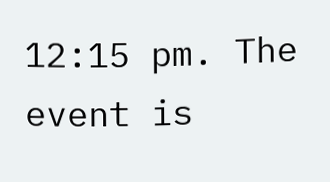12:15 pm. The event is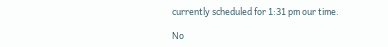currently scheduled for 1:31 pm our time.

No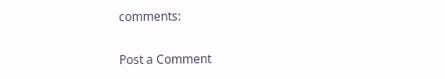comments:

Post a Comment